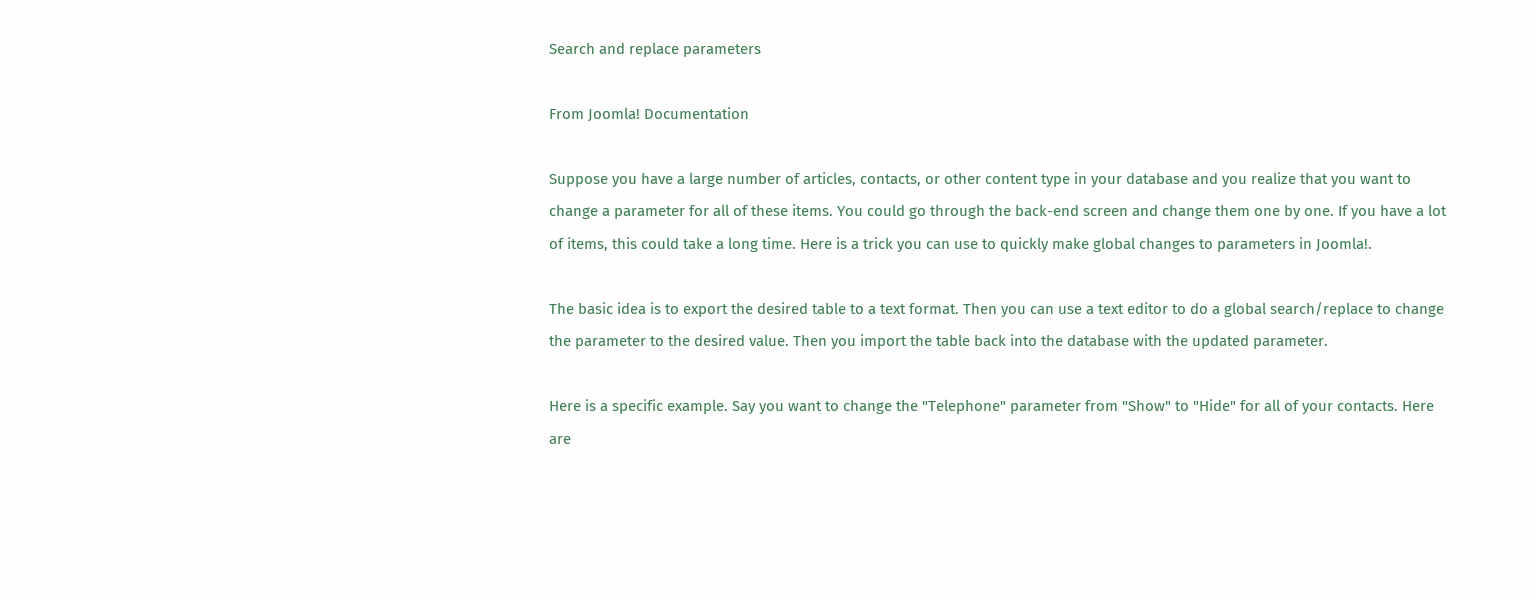Search and replace parameters

From Joomla! Documentation

Suppose you have a large number of articles, contacts, or other content type in your database and you realize that you want to change a parameter for all of these items. You could go through the back-end screen and change them one by one. If you have a lot of items, this could take a long time. Here is a trick you can use to quickly make global changes to parameters in Joomla!.

The basic idea is to export the desired table to a text format. Then you can use a text editor to do a global search/replace to change the parameter to the desired value. Then you import the table back into the database with the updated parameter.

Here is a specific example. Say you want to change the "Telephone" parameter from "Show" to "Hide" for all of your contacts. Here are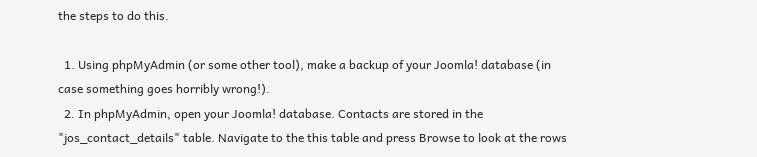the steps to do this.

  1. Using phpMyAdmin (or some other tool), make a backup of your Joomla! database (in case something goes horribly wrong!).
  2. In phpMyAdmin, open your Joomla! database. Contacts are stored in the "jos_contact_details" table. Navigate to the this table and press Browse to look at the rows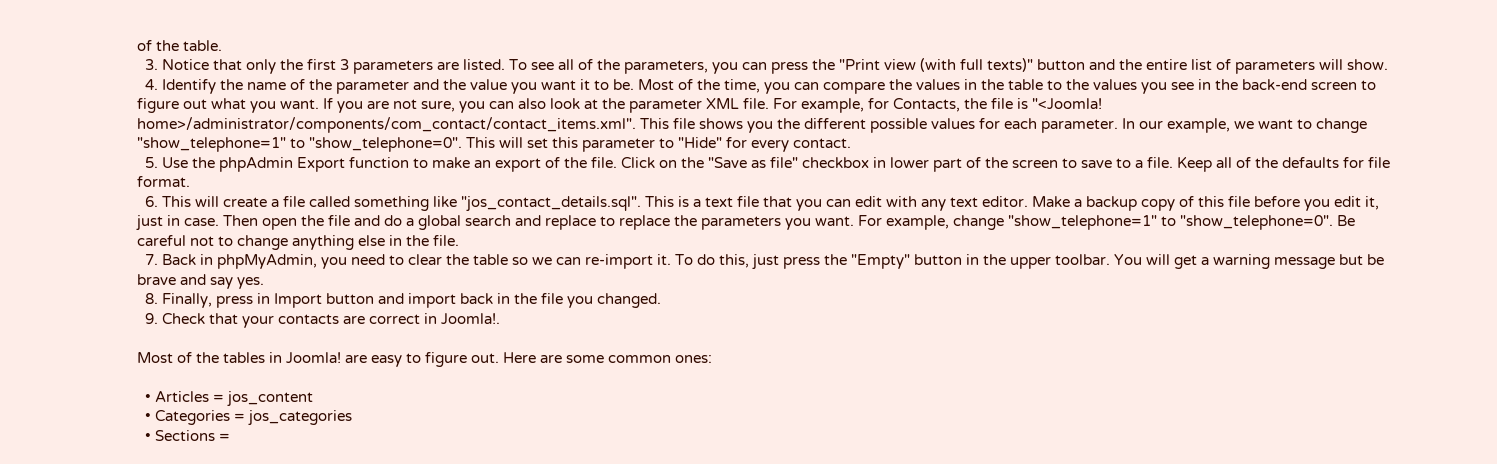of the table.
  3. Notice that only the first 3 parameters are listed. To see all of the parameters, you can press the "Print view (with full texts)" button and the entire list of parameters will show.
  4. Identify the name of the parameter and the value you want it to be. Most of the time, you can compare the values in the table to the values you see in the back-end screen to figure out what you want. If you are not sure, you can also look at the parameter XML file. For example, for Contacts, the file is "<Joomla! home>/administrator/components/com_contact/contact_items.xml". This file shows you the different possible values for each parameter. In our example, we want to change "show_telephone=1" to "show_telephone=0". This will set this parameter to "Hide" for every contact.
  5. Use the phpAdmin Export function to make an export of the file. Click on the "Save as file" checkbox in lower part of the screen to save to a file. Keep all of the defaults for file format.
  6. This will create a file called something like "jos_contact_details.sql". This is a text file that you can edit with any text editor. Make a backup copy of this file before you edit it, just in case. Then open the file and do a global search and replace to replace the parameters you want. For example, change "show_telephone=1" to "show_telephone=0". Be careful not to change anything else in the file.
  7. Back in phpMyAdmin, you need to clear the table so we can re-import it. To do this, just press the "Empty" button in the upper toolbar. You will get a warning message but be brave and say yes.
  8. Finally, press in Import button and import back in the file you changed.
  9. Check that your contacts are correct in Joomla!.

Most of the tables in Joomla! are easy to figure out. Here are some common ones:

  • Articles = jos_content
  • Categories = jos_categories
  • Sections =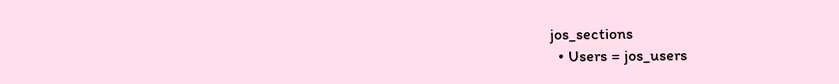jos_sections
  • Users = jos_users